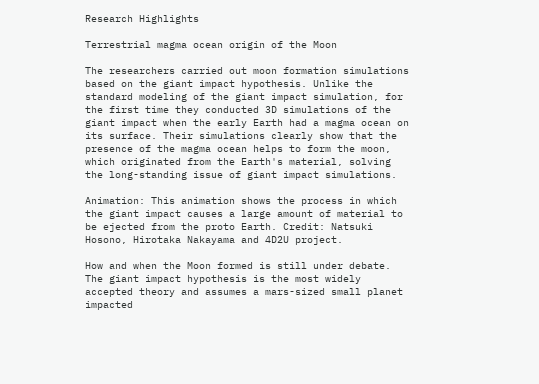Research Highlights

Terrestrial magma ocean origin of the Moon

The researchers carried out moon formation simulations based on the giant impact hypothesis. Unlike the standard modeling of the giant impact simulation, for the first time they conducted 3D simulations of the giant impact when the early Earth had a magma ocean on its surface. Their simulations clearly show that the presence of the magma ocean helps to form the moon, which originated from the Earth's material, solving the long-standing issue of giant impact simulations.

Animation: This animation shows the process in which the giant impact causes a large amount of material to be ejected from the proto Earth. Credit: Natsuki Hosono, Hirotaka Nakayama and 4D2U project.

How and when the Moon formed is still under debate. The giant impact hypothesis is the most widely accepted theory and assumes a mars-sized small planet impacted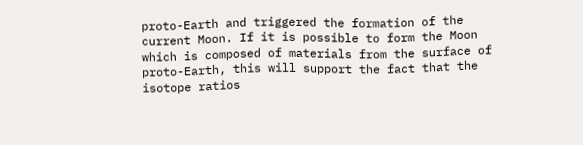proto-Earth and triggered the formation of the current Moon. If it is possible to form the Moon which is composed of materials from the surface of proto-Earth, this will support the fact that the isotope ratios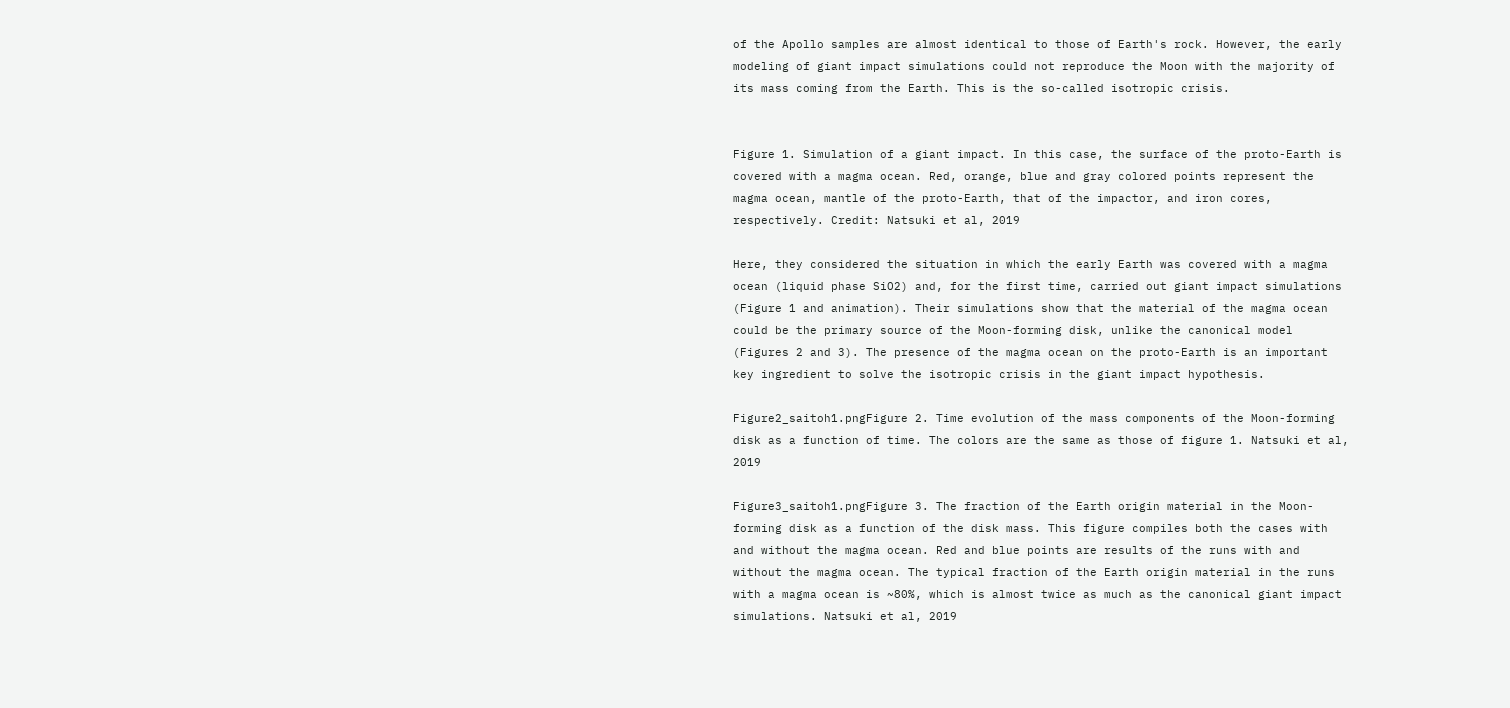of the Apollo samples are almost identical to those of Earth's rock. However, the early modeling of giant impact simulations could not reproduce the Moon with the majority of its mass coming from the Earth. This is the so-called isotropic crisis.


Figure 1. Simulation of a giant impact. In this case, the surface of the proto-Earth is covered with a magma ocean. Red, orange, blue and gray colored points represent the magma ocean, mantle of the proto-Earth, that of the impactor, and iron cores, respectively. Credit: Natsuki et al, 2019

Here, they considered the situation in which the early Earth was covered with a magma ocean (liquid phase SiO2) and, for the first time, carried out giant impact simulations (Figure 1 and animation). Their simulations show that the material of the magma ocean could be the primary source of the Moon-forming disk, unlike the canonical model (Figures 2 and 3). The presence of the magma ocean on the proto-Earth is an important key ingredient to solve the isotropic crisis in the giant impact hypothesis.

Figure2_saitoh1.pngFigure 2. Time evolution of the mass components of the Moon-forming disk as a function of time. The colors are the same as those of figure 1. Natsuki et al, 2019

Figure3_saitoh1.pngFigure 3. The fraction of the Earth origin material in the Moon-forming disk as a function of the disk mass. This figure compiles both the cases with and without the magma ocean. Red and blue points are results of the runs with and without the magma ocean. The typical fraction of the Earth origin material in the runs with a magma ocean is ~80%, which is almost twice as much as the canonical giant impact simulations. Natsuki et al, 2019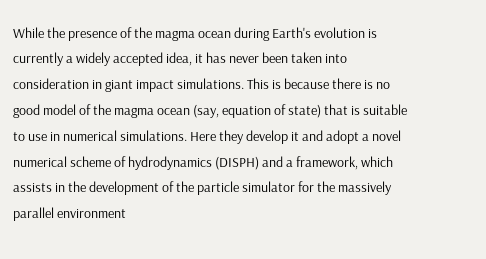While the presence of the magma ocean during Earth's evolution is currently a widely accepted idea, it has never been taken into consideration in giant impact simulations. This is because there is no good model of the magma ocean (say, equation of state) that is suitable to use in numerical simulations. Here they develop it and adopt a novel numerical scheme of hydrodynamics (DISPH) and a framework, which assists in the development of the particle simulator for the massively parallel environment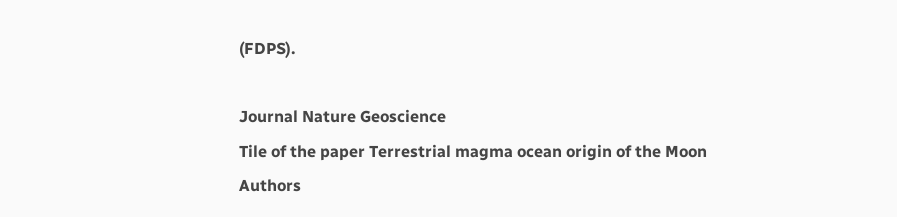(FDPS).

Journal Nature Geoscience
Tile of the paper Terrestrial magma ocean origin of the Moon
Authors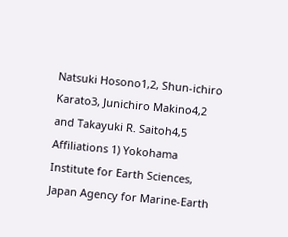Natsuki Hosono1,2, Shun-ichiro Karato3, Junichiro Makino4,2 and Takayuki R. Saitoh4,5
Affiliations 1) Yokohama Institute for Earth Sciences, Japan Agency for Marine-Earth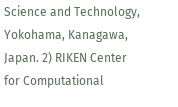Science and Technology, Yokohama, Kanagawa, Japan. 2) RIKEN Center for Computational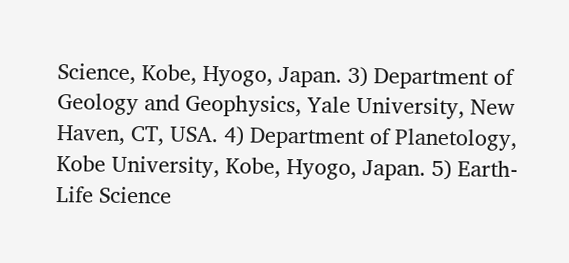Science, Kobe, Hyogo, Japan. 3) Department of Geology and Geophysics, Yale University, New Haven, CT, USA. 4) Department of Planetology, Kobe University, Kobe, Hyogo, Japan. 5) Earth-Life Science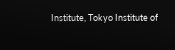Institute, Tokyo Institute of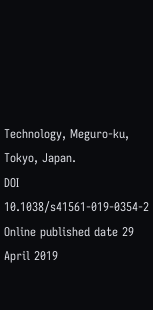Technology, Meguro-ku, Tokyo, Japan.
DOI 10.1038/s41561-019-0354-2
Online published date 29 April 2019